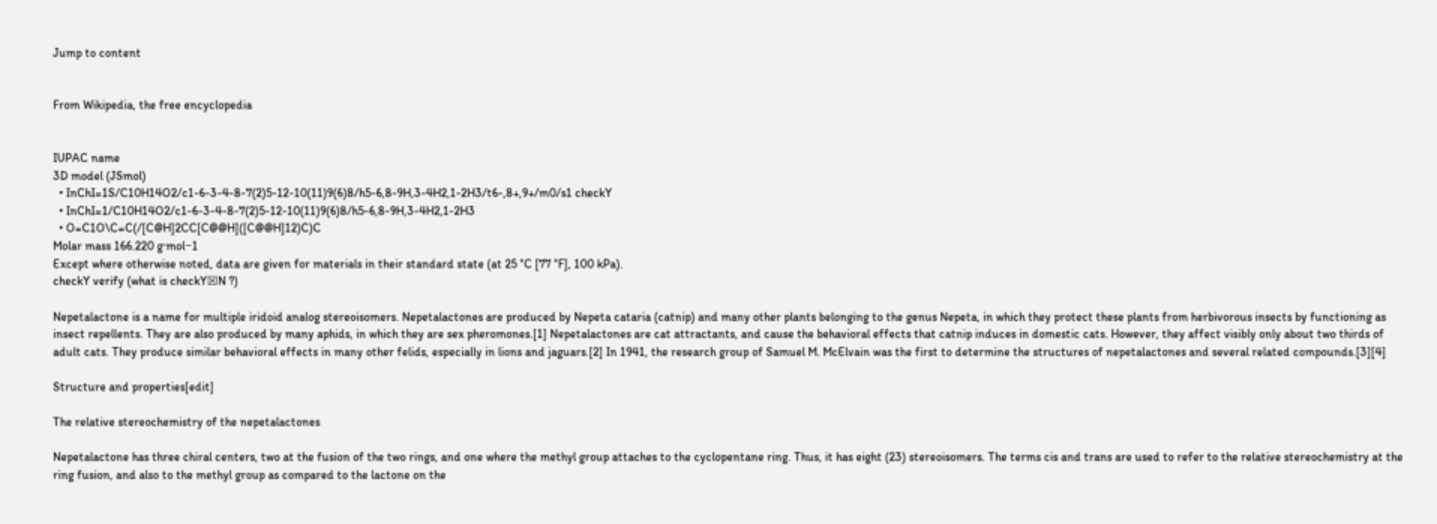Jump to content


From Wikipedia, the free encyclopedia


IUPAC name
3D model (JSmol)
  • InChI=1S/C10H14O2/c1-6-3-4-8-7(2)5-12-10(11)9(6)8/h5-6,8-9H,3-4H2,1-2H3/t6-,8+,9+/m0/s1 checkY
  • InChI=1/C10H14O2/c1-6-3-4-8-7(2)5-12-10(11)9(6)8/h5-6,8-9H,3-4H2,1-2H3
  • O=C1O\C=C(/[C@H]2CC[C@@H]([C@@H]12)C)C
Molar mass 166.220 g·mol−1
Except where otherwise noted, data are given for materials in their standard state (at 25 °C [77 °F], 100 kPa).
checkY verify (what is checkY☒N ?)

Nepetalactone is a name for multiple iridoid analog stereoisomers. Nepetalactones are produced by Nepeta cataria (catnip) and many other plants belonging to the genus Nepeta, in which they protect these plants from herbivorous insects by functioning as insect repellents. They are also produced by many aphids, in which they are sex pheromones.[1] Nepetalactones are cat attractants, and cause the behavioral effects that catnip induces in domestic cats. However, they affect visibly only about two thirds of adult cats. They produce similar behavioral effects in many other felids, especially in lions and jaguars.[2] In 1941, the research group of Samuel M. McElvain was the first to determine the structures of nepetalactones and several related compounds.[3][4]

Structure and properties[edit]

The relative stereochemistry of the nepetalactones

Nepetalactone has three chiral centers, two at the fusion of the two rings, and one where the methyl group attaches to the cyclopentane ring. Thus, it has eight (23) stereoisomers. The terms cis and trans are used to refer to the relative stereochemistry at the ring fusion, and also to the methyl group as compared to the lactone on the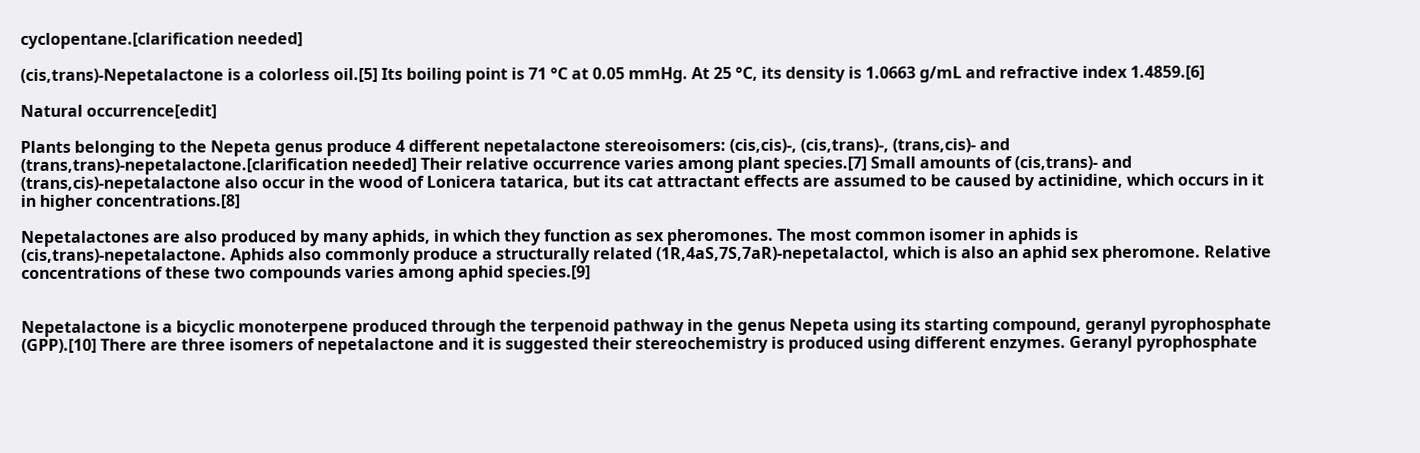cyclopentane.[clarification needed]

(cis,trans)-Nepetalactone is a colorless oil.[5] Its boiling point is 71 °C at 0.05 mmHg. At 25 °C, its density is 1.0663 g/mL and refractive index 1.4859.[6]

Natural occurrence[edit]

Plants belonging to the Nepeta genus produce 4 different nepetalactone stereoisomers: (cis,cis)-, (cis,trans)-, (trans,cis)- and (trans,trans)-nepetalactone.[clarification needed] Their relative occurrence varies among plant species.[7] Small amounts of (cis,trans)- and (trans,cis)-nepetalactone also occur in the wood of Lonicera tatarica, but its cat attractant effects are assumed to be caused by actinidine, which occurs in it in higher concentrations.[8]

Nepetalactones are also produced by many aphids, in which they function as sex pheromones. The most common isomer in aphids is (cis,trans)-nepetalactone. Aphids also commonly produce a structurally related (1R,4aS,7S,7aR)-nepetalactol, which is also an aphid sex pheromone. Relative concentrations of these two compounds varies among aphid species.[9]


Nepetalactone is a bicyclic monoterpene produced through the terpenoid pathway in the genus Nepeta using its starting compound, geranyl pyrophosphate (GPP).[10] There are three isomers of nepetalactone and it is suggested their stereochemistry is produced using different enzymes. Geranyl pyrophosphate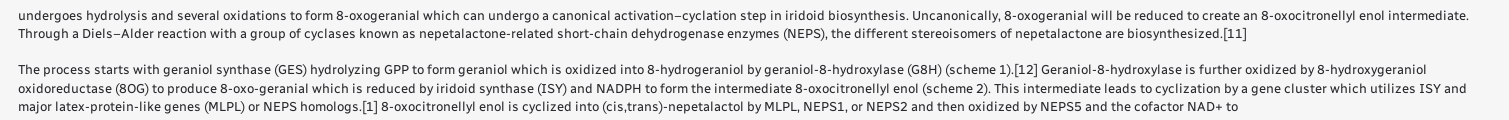undergoes hydrolysis and several oxidations to form 8-oxogeranial which can undergo a canonical activation–cyclation step in iridoid biosynthesis. Uncanonically, 8-oxogeranial will be reduced to create an 8-oxocitronellyl enol intermediate. Through a Diels–Alder reaction with a group of cyclases known as nepetalactone-related short-chain dehydrogenase enzymes (NEPS), the different stereoisomers of nepetalactone are biosynthesized.[11]

The process starts with geraniol synthase (GES) hydrolyzing GPP to form geraniol which is oxidized into 8-hydrogeraniol by geraniol-8-hydroxylase (G8H) (scheme 1).[12] Geraniol-8-hydroxylase is further oxidized by 8-hydroxygeraniol oxidoreductase (8OG) to produce 8-oxo-geranial which is reduced by iridoid synthase (ISY) and NADPH to form the intermediate 8-oxocitronellyl enol (scheme 2). This intermediate leads to cyclization by a gene cluster which utilizes ISY and major latex-protein-like genes (MLPL) or NEPS homologs.[1] 8-oxocitronellyl enol is cyclized into (cis,trans)-nepetalactol by MLPL, NEPS1, or NEPS2 and then oxidized by NEPS5 and the cofactor NAD+ to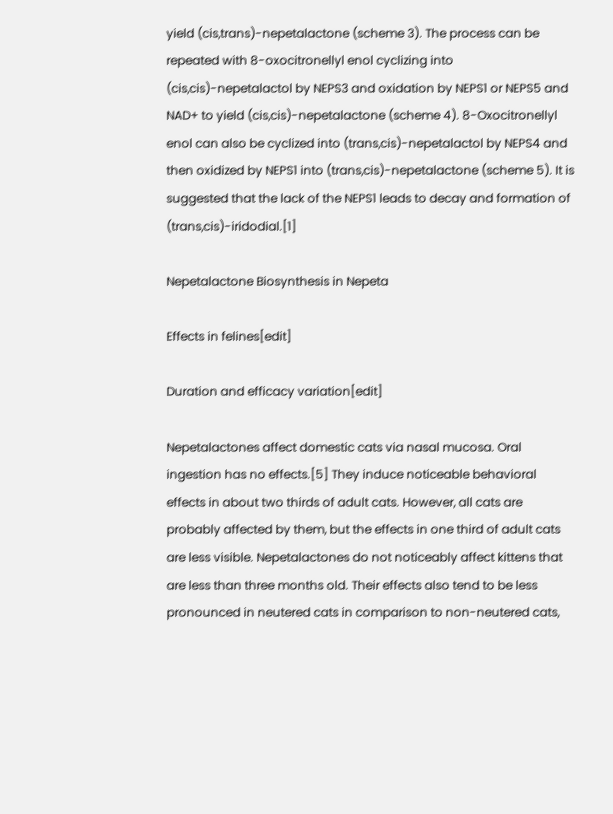yield (cis,trans)-nepetalactone (scheme 3). The process can be repeated with 8-oxocitronellyl enol cyclizing into (cis,cis)-nepetalactol by NEPS3 and oxidation by NEPS1 or NEPS5 and NAD+ to yield (cis,cis)-nepetalactone (scheme 4). 8-Oxocitronellyl enol can also be cyclized into (trans,cis)-nepetalactol by NEPS4 and then oxidized by NEPS1 into (trans,cis)-nepetalactone (scheme 5). It is suggested that the lack of the NEPS1 leads to decay and formation of (trans,cis)-iridodial.[1]

Nepetalactone Biosynthesis in Nepeta

Effects in felines[edit]

Duration and efficacy variation[edit]

Nepetalactones affect domestic cats via nasal mucosa. Oral ingestion has no effects.[5] They induce noticeable behavioral effects in about two thirds of adult cats. However, all cats are probably affected by them, but the effects in one third of adult cats are less visible. Nepetalactones do not noticeably affect kittens that are less than three months old. Their effects also tend to be less pronounced in neutered cats in comparison to non-neutered cats,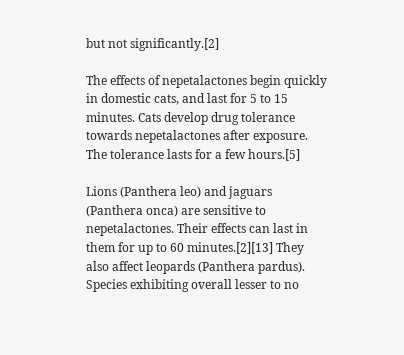but not significantly.[2]

The effects of nepetalactones begin quickly in domestic cats, and last for 5 to 15 minutes. Cats develop drug tolerance towards nepetalactones after exposure. The tolerance lasts for a few hours.[5]

Lions (Panthera leo) and jaguars (Panthera onca) are sensitive to nepetalactones. Their effects can last in them for up to 60 minutes.[2][13] They also affect leopards (Panthera pardus). Species exhibiting overall lesser to no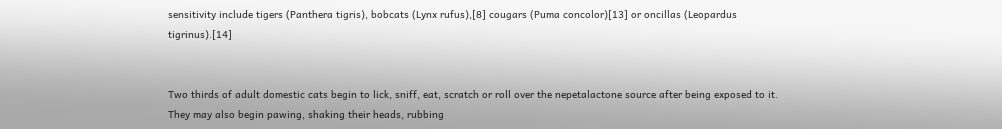sensitivity include tigers (Panthera tigris), bobcats (Lynx rufus),[8] cougars (Puma concolor)[13] or oncillas (Leopardus tigrinus).[14]


Two thirds of adult domestic cats begin to lick, sniff, eat, scratch or roll over the nepetalactone source after being exposed to it. They may also begin pawing, shaking their heads, rubbing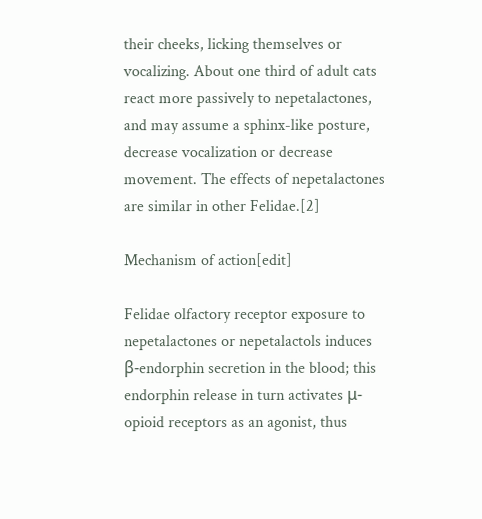their cheeks, licking themselves or vocalizing. About one third of adult cats react more passively to nepetalactones, and may assume a sphinx-like posture, decrease vocalization or decrease movement. The effects of nepetalactones are similar in other Felidae.[2]

Mechanism of action[edit]

Felidae olfactory receptor exposure to nepetalactones or nepetalactols induces β-endorphin secretion in the blood; this endorphin release in turn activates μ-opioid receptors as an agonist, thus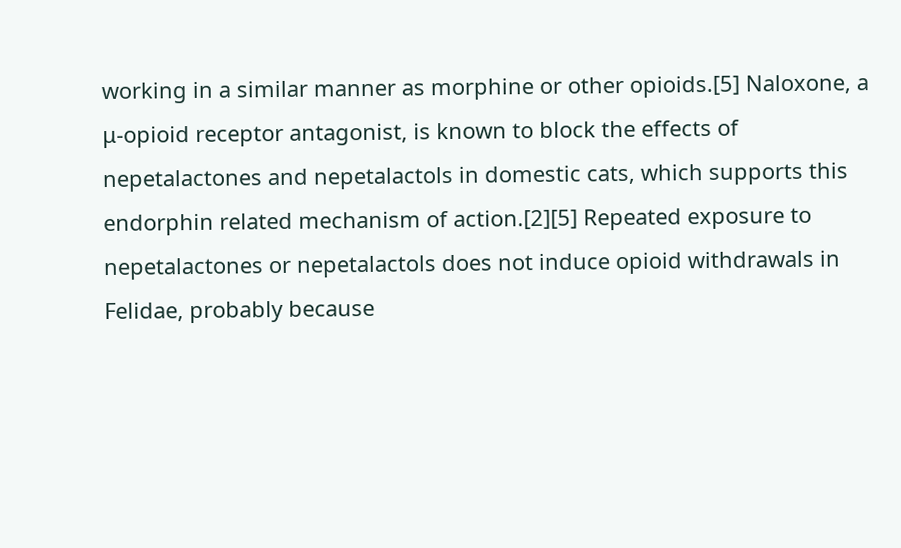working in a similar manner as morphine or other opioids.[5] Naloxone, a μ-opioid receptor antagonist, is known to block the effects of nepetalactones and nepetalactols in domestic cats, which supports this endorphin related mechanism of action.[2][5] Repeated exposure to nepetalactones or nepetalactols does not induce opioid withdrawals in Felidae, probably because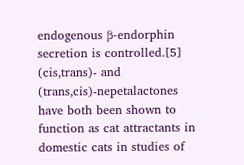endogenous β-endorphin secretion is controlled.[5] (cis,trans)- and (trans,cis)-nepetalactones have both been shown to function as cat attractants in domestic cats in studies of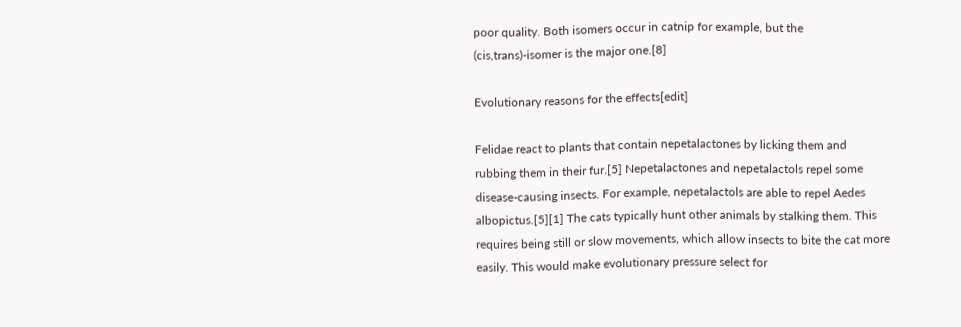poor quality. Both isomers occur in catnip for example, but the (cis,trans)-isomer is the major one.[8]

Evolutionary reasons for the effects[edit]

Felidae react to plants that contain nepetalactones by licking them and rubbing them in their fur.[5] Nepetalactones and nepetalactols repel some disease-causing insects. For example, nepetalactols are able to repel Aedes albopictus.[5][1] The cats typically hunt other animals by stalking them. This requires being still or slow movements, which allow insects to bite the cat more easily. This would make evolutionary pressure select for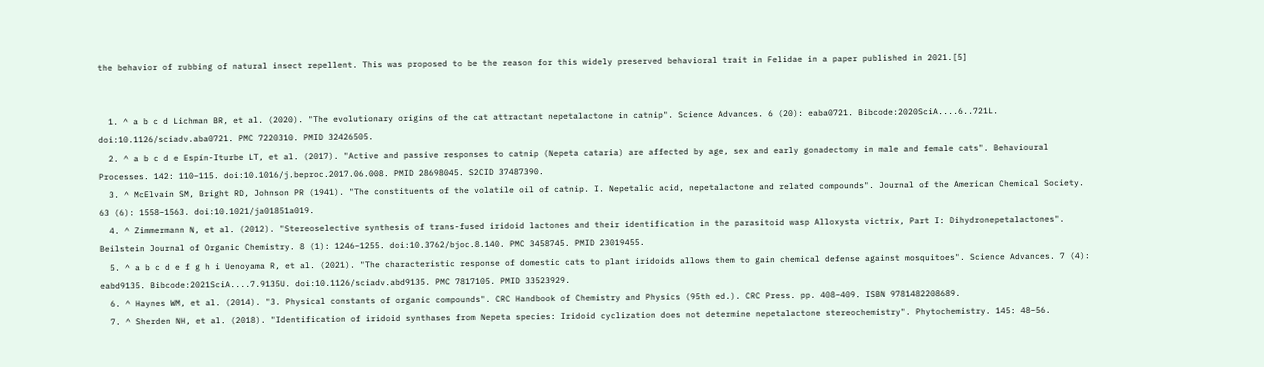the behavior of rubbing of natural insect repellent. This was proposed to be the reason for this widely preserved behavioral trait in Felidae in a paper published in 2021.[5]


  1. ^ a b c d Lichman BR, et al. (2020). "The evolutionary origins of the cat attractant nepetalactone in catnip". Science Advances. 6 (20): eaba0721. Bibcode:2020SciA....6..721L. doi:10.1126/sciadv.aba0721. PMC 7220310. PMID 32426505.
  2. ^ a b c d e Espín-Iturbe LT, et al. (2017). "Active and passive responses to catnip (Nepeta cataria) are affected by age, sex and early gonadectomy in male and female cats". Behavioural Processes. 142: 110–115. doi:10.1016/j.beproc.2017.06.008. PMID 28698045. S2CID 37487390.
  3. ^ McElvain SM, Bright RD, Johnson PR (1941). "The constituents of the volatile oil of catnip. I. Nepetalic acid, nepetalactone and related compounds". Journal of the American Chemical Society. 63 (6): 1558–1563. doi:10.1021/ja01851a019.
  4. ^ Zimmermann N, et al. (2012). "Stereoselective synthesis of trans-fused iridoid lactones and their identification in the parasitoid wasp Alloxysta victrix, Part I: Dihydronepetalactones". Beilstein Journal of Organic Chemistry. 8 (1): 1246–1255. doi:10.3762/bjoc.8.140. PMC 3458745. PMID 23019455.
  5. ^ a b c d e f g h i Uenoyama R, et al. (2021). "The characteristic response of domestic cats to plant iridoids allows them to gain chemical defense against mosquitoes". Science Advances. 7 (4): eabd9135. Bibcode:2021SciA....7.9135U. doi:10.1126/sciadv.abd9135. PMC 7817105. PMID 33523929.
  6. ^ Haynes WM, et al. (2014). "3. Physical constants of organic compounds". CRC Handbook of Chemistry and Physics (95th ed.). CRC Press. pp. 408–409. ISBN 9781482208689.
  7. ^ Sherden NH, et al. (2018). "Identification of iridoid synthases from Nepeta species: Iridoid cyclization does not determine nepetalactone stereochemistry". Phytochemistry. 145: 48–56.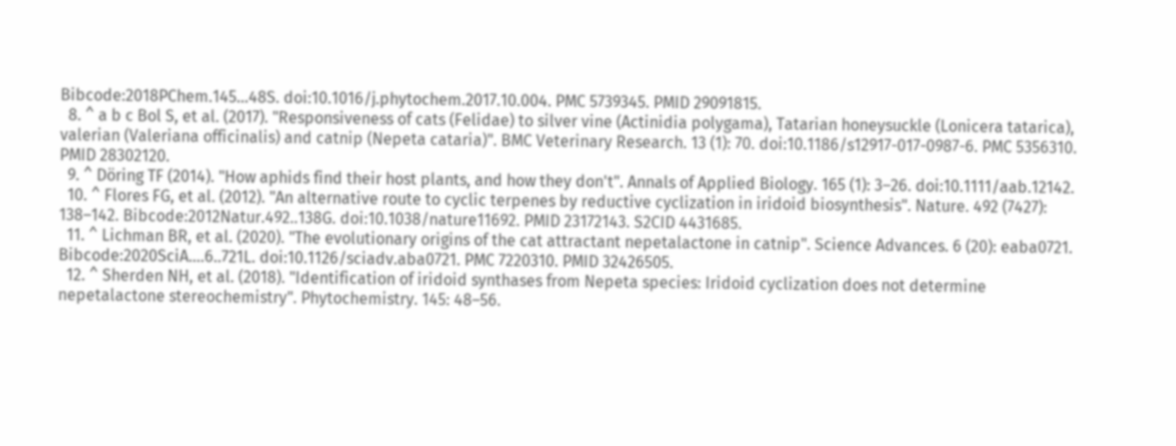Bibcode:2018PChem.145...48S. doi:10.1016/j.phytochem.2017.10.004. PMC 5739345. PMID 29091815.
  8. ^ a b c Bol S, et al. (2017). "Responsiveness of cats (Felidae) to silver vine (Actinidia polygama), Tatarian honeysuckle (Lonicera tatarica), valerian (Valeriana officinalis) and catnip (Nepeta cataria)". BMC Veterinary Research. 13 (1): 70. doi:10.1186/s12917-017-0987-6. PMC 5356310. PMID 28302120.
  9. ^ Döring TF (2014). "How aphids find their host plants, and how they don't". Annals of Applied Biology. 165 (1): 3–26. doi:10.1111/aab.12142.
  10. ^ Flores FG, et al. (2012). "An alternative route to cyclic terpenes by reductive cyclization in iridoid biosynthesis". Nature. 492 (7427): 138–142. Bibcode:2012Natur.492..138G. doi:10.1038/nature11692. PMID 23172143. S2CID 4431685.
  11. ^ Lichman BR, et al. (2020). "The evolutionary origins of the cat attractant nepetalactone in catnip". Science Advances. 6 (20): eaba0721. Bibcode:2020SciA....6..721L. doi:10.1126/sciadv.aba0721. PMC 7220310. PMID 32426505.
  12. ^ Sherden NH, et al. (2018). "Identification of iridoid synthases from Nepeta species: Iridoid cyclization does not determine nepetalactone stereochemistry". Phytochemistry. 145: 48–56.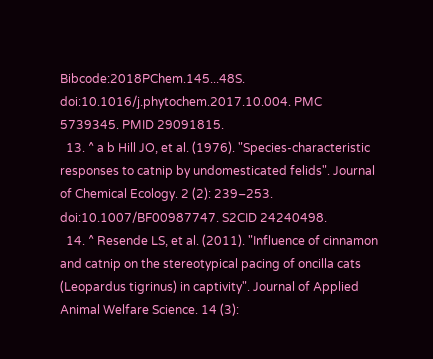Bibcode:2018PChem.145...48S. doi:10.1016/j.phytochem.2017.10.004. PMC 5739345. PMID 29091815.
  13. ^ a b Hill JO, et al. (1976). "Species-characteristic responses to catnip by undomesticated felids". Journal of Chemical Ecology. 2 (2): 239–253. doi:10.1007/BF00987747. S2CID 24240498.
  14. ^ Resende LS, et al. (2011). "Influence of cinnamon and catnip on the stereotypical pacing of oncilla cats (Leopardus tigrinus) in captivity". Journal of Applied Animal Welfare Science. 14 (3):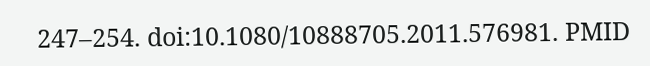247–254. doi:10.1080/10888705.2011.576981. PMID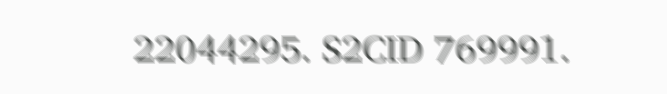22044295. S2CID 769991.